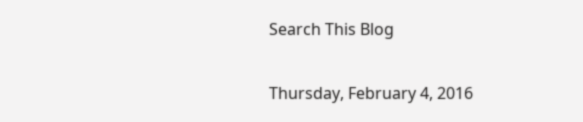Search This Blog

Thursday, February 4, 2016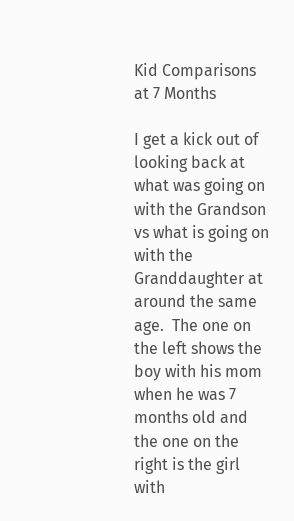Kid Comparisons at 7 Months

I get a kick out of looking back at what was going on with the Grandson vs what is going on with the Granddaughter at around the same age.  The one on the left shows the boy with his mom when he was 7 months old and the one on the right is the girl with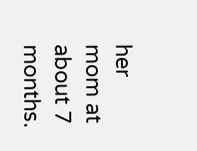her mom at about 7 months.